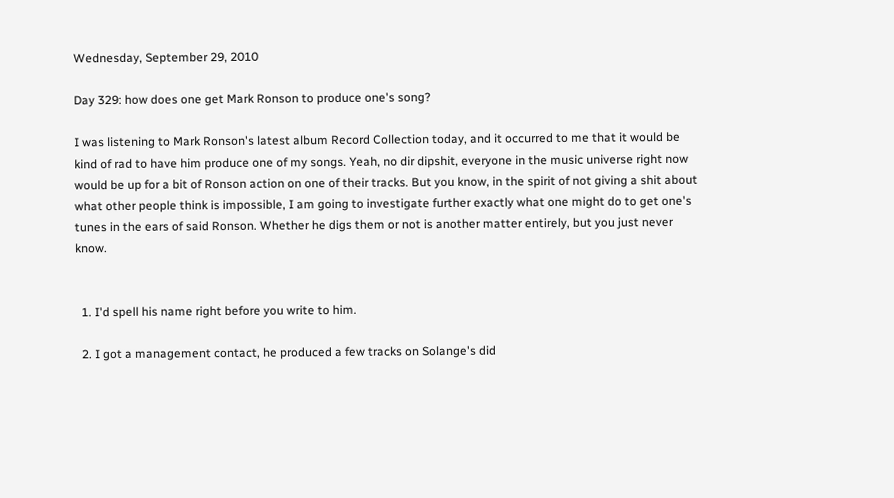Wednesday, September 29, 2010

Day 329: how does one get Mark Ronson to produce one's song?

I was listening to Mark Ronson's latest album Record Collection today, and it occurred to me that it would be kind of rad to have him produce one of my songs. Yeah, no dir dipshit, everyone in the music universe right now would be up for a bit of Ronson action on one of their tracks. But you know, in the spirit of not giving a shit about what other people think is impossible, I am going to investigate further exactly what one might do to get one's tunes in the ears of said Ronson. Whether he digs them or not is another matter entirely, but you just never know.


  1. I'd spell his name right before you write to him.

  2. I got a management contact, he produced a few tracks on Solange's did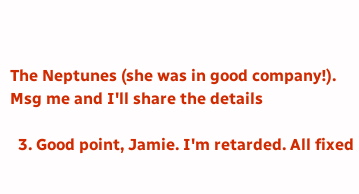The Neptunes (she was in good company!). Msg me and I'll share the details

  3. Good point, Jamie. I'm retarded. All fixed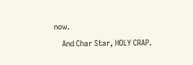now.
    And Char Star, HOLY CRAP.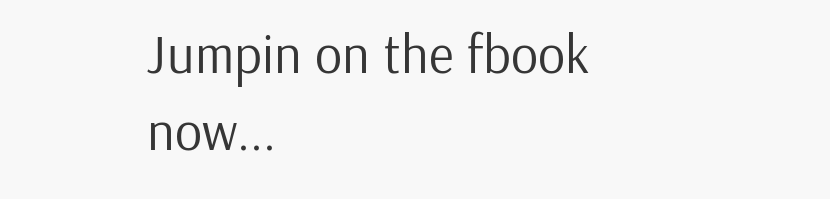Jumpin on the fbook now...